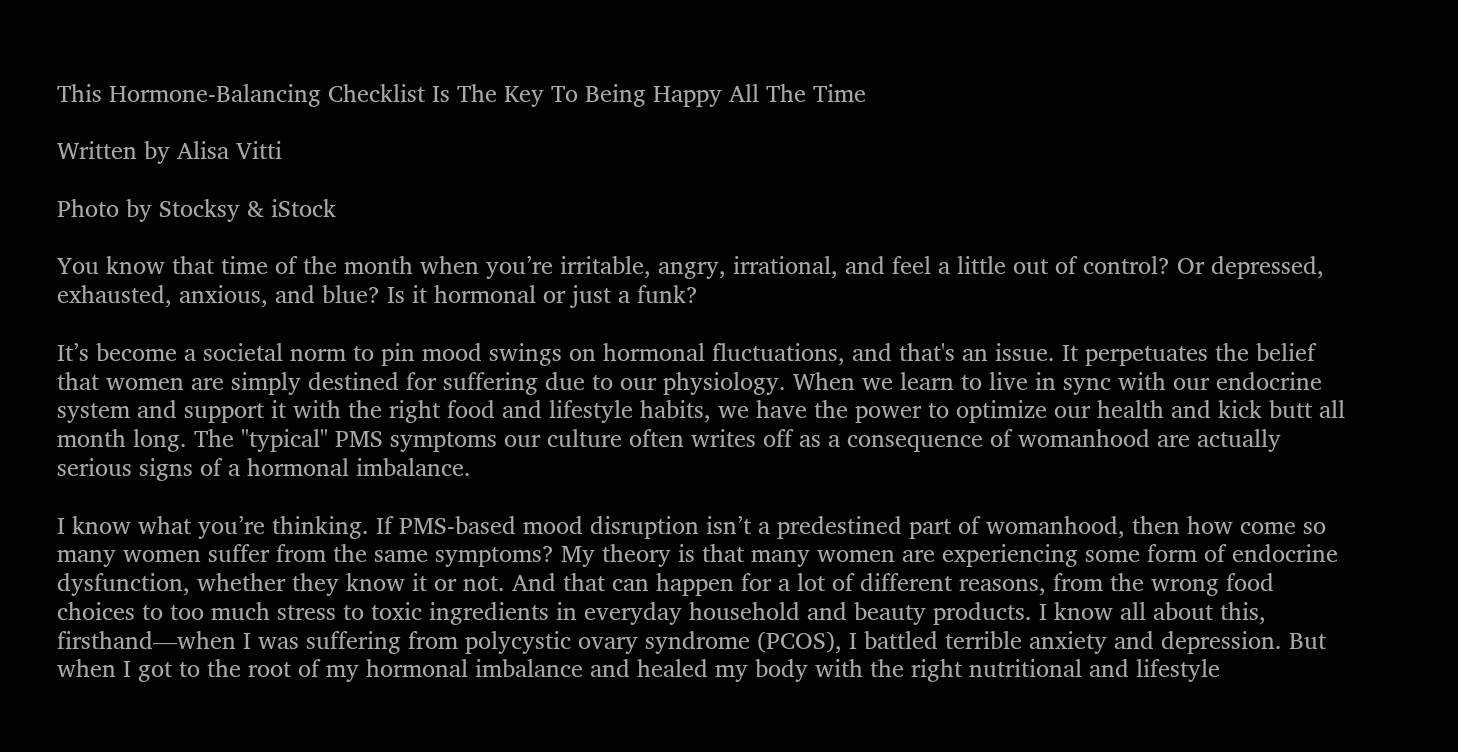This Hormone-Balancing Checklist Is The Key To Being Happy All The Time

Written by Alisa Vitti

Photo by Stocksy & iStock

You know that time of the month when you’re irritable, angry, irrational, and feel a little out of control? Or depressed, exhausted, anxious, and blue? Is it hormonal or just a funk?

It’s become a societal norm to pin mood swings on hormonal fluctuations, and that's an issue. It perpetuates the belief that women are simply destined for suffering due to our physiology. When we learn to live in sync with our endocrine system and support it with the right food and lifestyle habits, we have the power to optimize our health and kick butt all month long. The "typical" PMS symptoms our culture often writes off as a consequence of womanhood are actually serious signs of a hormonal imbalance.

I know what you’re thinking. If PMS-based mood disruption isn’t a predestined part of womanhood, then how come so many women suffer from the same symptoms? My theory is that many women are experiencing some form of endocrine dysfunction, whether they know it or not. And that can happen for a lot of different reasons, from the wrong food choices to too much stress to toxic ingredients in everyday household and beauty products. I know all about this, firsthand—when I was suffering from polycystic ovary syndrome (PCOS), I battled terrible anxiety and depression. But when I got to the root of my hormonal imbalance and healed my body with the right nutritional and lifestyle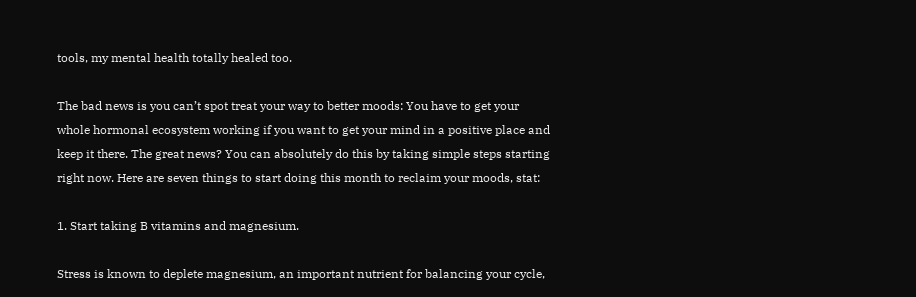tools, my mental health totally healed too.

The bad news is you can’t spot treat your way to better moods: You have to get your whole hormonal ecosystem working if you want to get your mind in a positive place and keep it there. The great news? You can absolutely do this by taking simple steps starting right now. Here are seven things to start doing this month to reclaim your moods, stat:

1. Start taking B vitamins and magnesium.

Stress is known to deplete magnesium, an important nutrient for balancing your cycle,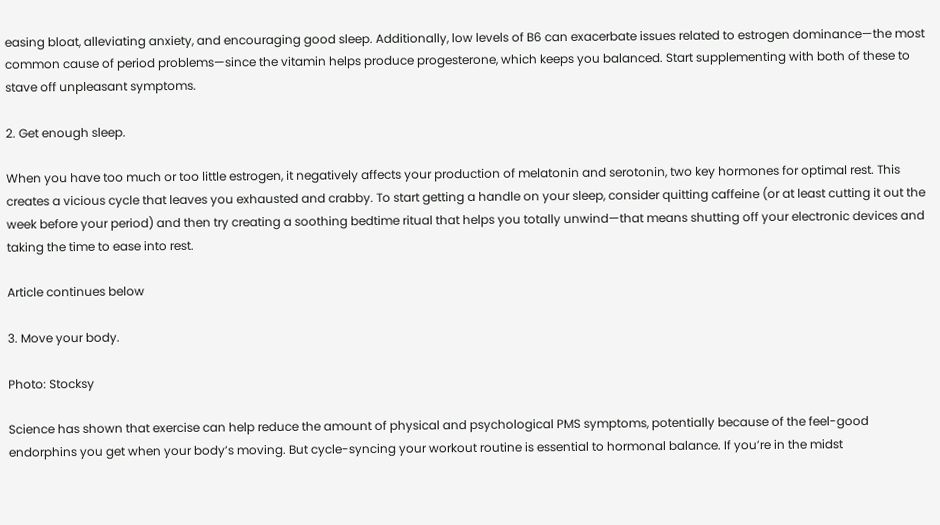easing bloat, alleviating anxiety, and encouraging good sleep. Additionally, low levels of B6 can exacerbate issues related to estrogen dominance—the most common cause of period problems—since the vitamin helps produce progesterone, which keeps you balanced. Start supplementing with both of these to stave off unpleasant symptoms.

2. Get enough sleep.

When you have too much or too little estrogen, it negatively affects your production of melatonin and serotonin, two key hormones for optimal rest. This creates a vicious cycle that leaves you exhausted and crabby. To start getting a handle on your sleep, consider quitting caffeine (or at least cutting it out the week before your period) and then try creating a soothing bedtime ritual that helps you totally unwind—that means shutting off your electronic devices and taking the time to ease into rest.

Article continues below

3. Move your body.

Photo: Stocksy

Science has shown that exercise can help reduce the amount of physical and psychological PMS symptoms, potentially because of the feel-good endorphins you get when your body’s moving. But cycle-syncing your workout routine is essential to hormonal balance. If you’re in the midst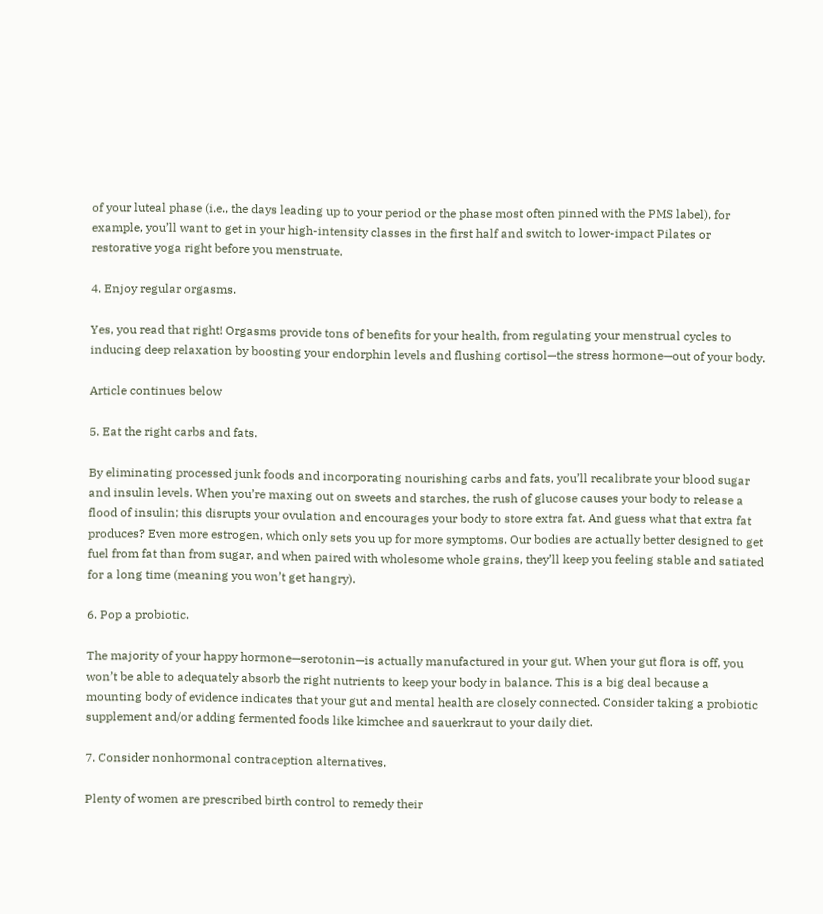of your luteal phase (i.e., the days leading up to your period or the phase most often pinned with the PMS label), for example, you’ll want to get in your high-intensity classes in the first half and switch to lower-impact Pilates or restorative yoga right before you menstruate.

4. Enjoy regular orgasms.

Yes, you read that right! Orgasms provide tons of benefits for your health, from regulating your menstrual cycles to inducing deep relaxation by boosting your endorphin levels and flushing cortisol—the stress hormone—out of your body.

Article continues below

5. Eat the right carbs and fats.

By eliminating processed junk foods and incorporating nourishing carbs and fats, you’ll recalibrate your blood sugar and insulin levels. When you’re maxing out on sweets and starches, the rush of glucose causes your body to release a flood of insulin; this disrupts your ovulation and encourages your body to store extra fat. And guess what that extra fat produces? Even more estrogen, which only sets you up for more symptoms. Our bodies are actually better designed to get fuel from fat than from sugar, and when paired with wholesome whole grains, they’ll keep you feeling stable and satiated for a long time (meaning you won’t get hangry).

6. Pop a probiotic.

The majority of your happy hormone—serotonin—is actually manufactured in your gut. When your gut flora is off, you won’t be able to adequately absorb the right nutrients to keep your body in balance. This is a big deal because a mounting body of evidence indicates that your gut and mental health are closely connected. Consider taking a probiotic supplement and/or adding fermented foods like kimchee and sauerkraut to your daily diet.

7. Consider nonhormonal contraception alternatives.

Plenty of women are prescribed birth control to remedy their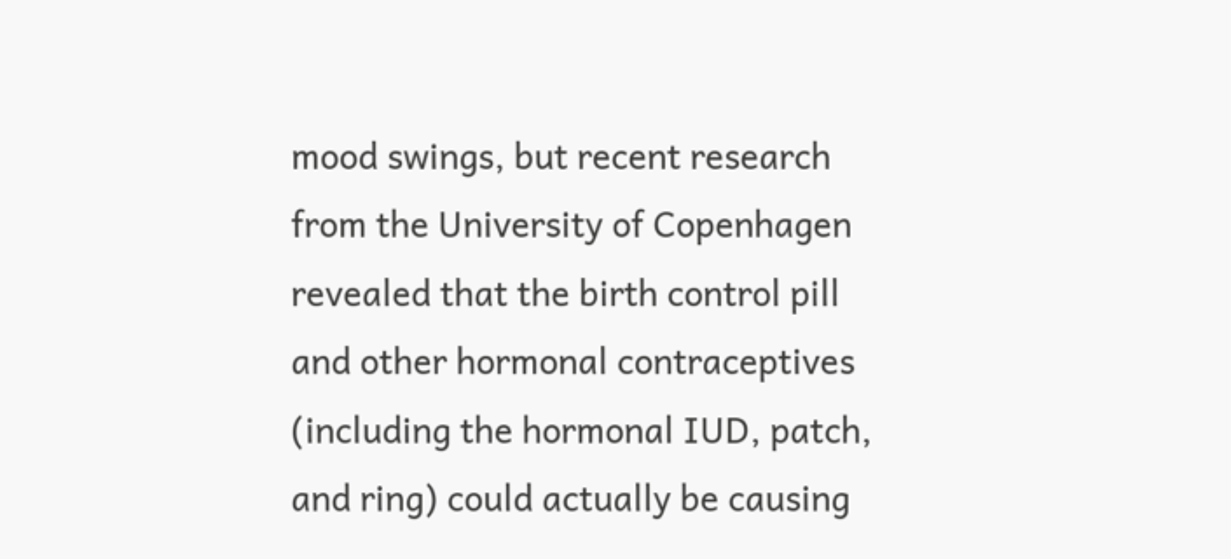mood swings, but recent research from the University of Copenhagen revealed that the birth control pill and other hormonal contraceptives (including the hormonal IUD, patch, and ring) could actually be causing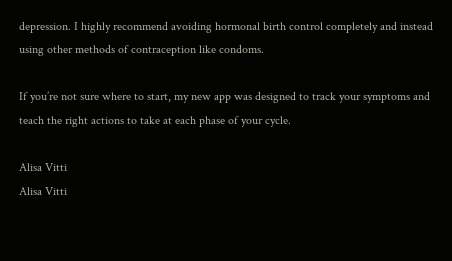depression. I highly recommend avoiding hormonal birth control completely and instead using other methods of contraception like condoms.

If you’re not sure where to start, my new app was designed to track your symptoms and teach the right actions to take at each phase of your cycle.

Alisa Vitti
Alisa Vitti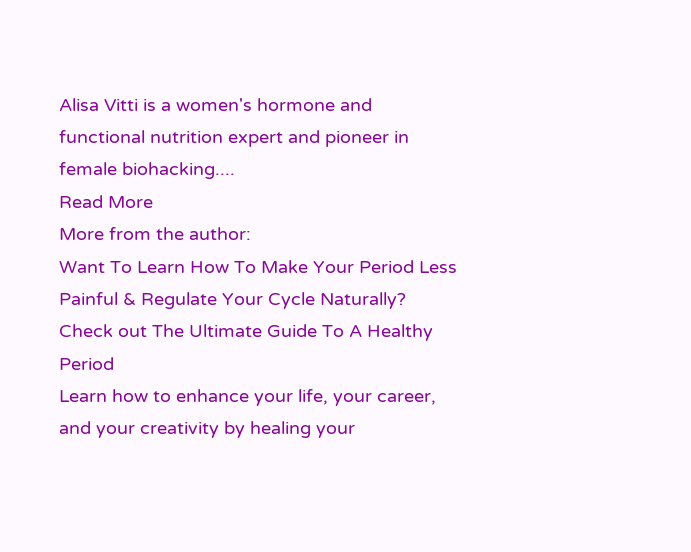Alisa Vitti is a women's hormone and functional nutrition expert and pioneer in female biohacking....
Read More
More from the author:
Want To Learn How To Make Your Period Less Painful & Regulate Your Cycle Naturally?
Check out The Ultimate Guide To A Healthy Period
Learn how to enhance your life, your career, and your creativity by healing your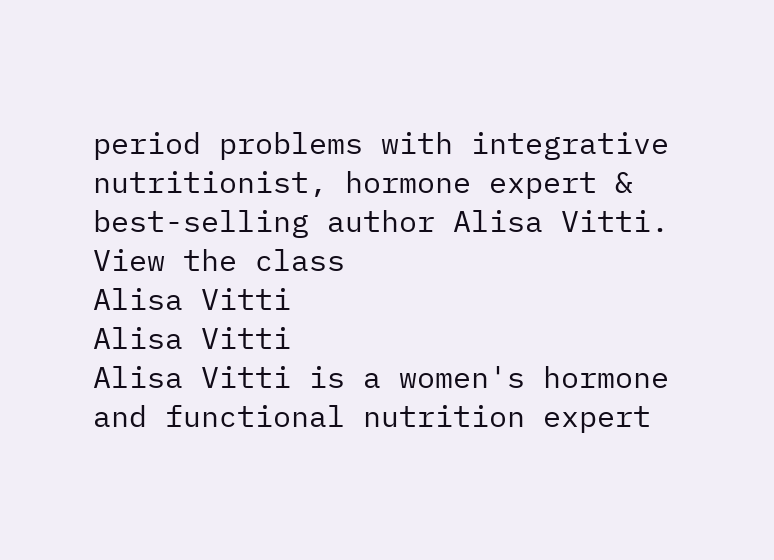period problems with integrative nutritionist, hormone expert & best-selling author Alisa Vitti.
View the class
Alisa Vitti
Alisa Vitti
Alisa Vitti is a women's hormone and functional nutrition expert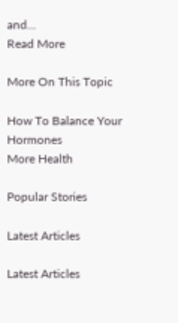and...
Read More

More On This Topic

How To Balance Your Hormones
More Health

Popular Stories

Latest Articles

Latest Articles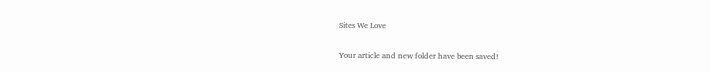Sites We Love

Your article and new folder have been saved!